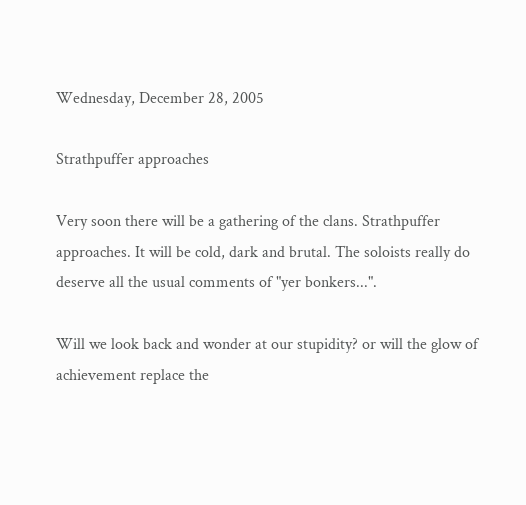Wednesday, December 28, 2005

Strathpuffer approaches

Very soon there will be a gathering of the clans. Strathpuffer approaches. It will be cold, dark and brutal. The soloists really do deserve all the usual comments of "yer bonkers...".

Will we look back and wonder at our stupidity? or will the glow of achievement replace the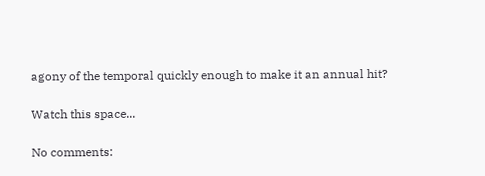agony of the temporal quickly enough to make it an annual hit?

Watch this space...

No comments: